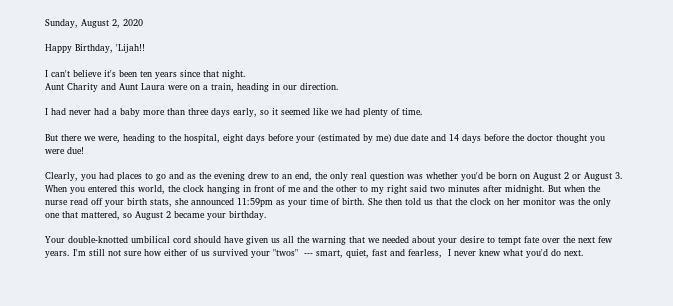Sunday, August 2, 2020

Happy Birthday, 'Lijah!!

I can't believe it's been ten years since that night.
Aunt Charity and Aunt Laura were on a train, heading in our direction.

I had never had a baby more than three days early, so it seemed like we had plenty of time.

But there we were, heading to the hospital, eight days before your (estimated by me) due date and 14 days before the doctor thought you were due!

Clearly, you had places to go and as the evening drew to an end, the only real question was whether you'd be born on August 2 or August 3. When you entered this world, the clock hanging in front of me and the other to my right said two minutes after midnight. But when the nurse read off your birth stats, she announced 11:59pm as your time of birth. She then told us that the clock on her monitor was the only one that mattered, so August 2 became your birthday.

Your double-knotted umbilical cord should have given us all the warning that we needed about your desire to tempt fate over the next few years. I'm still not sure how either of us survived your "twos"  --- smart, quiet, fast and fearless,  I never knew what you'd do next.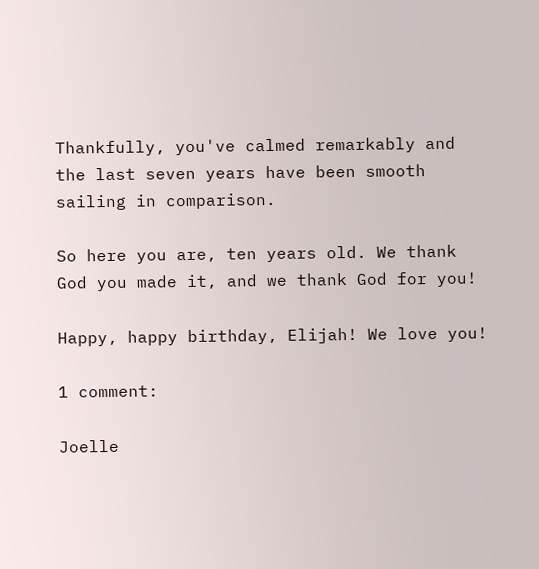Thankfully, you've calmed remarkably and the last seven years have been smooth sailing in comparison.

So here you are, ten years old. We thank God you made it, and we thank God for you!

Happy, happy birthday, Elijah! We love you!

1 comment:

Joelle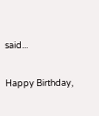said...

Happy Birthday,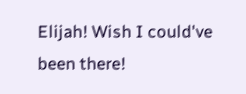Elijah! Wish I could've been there!